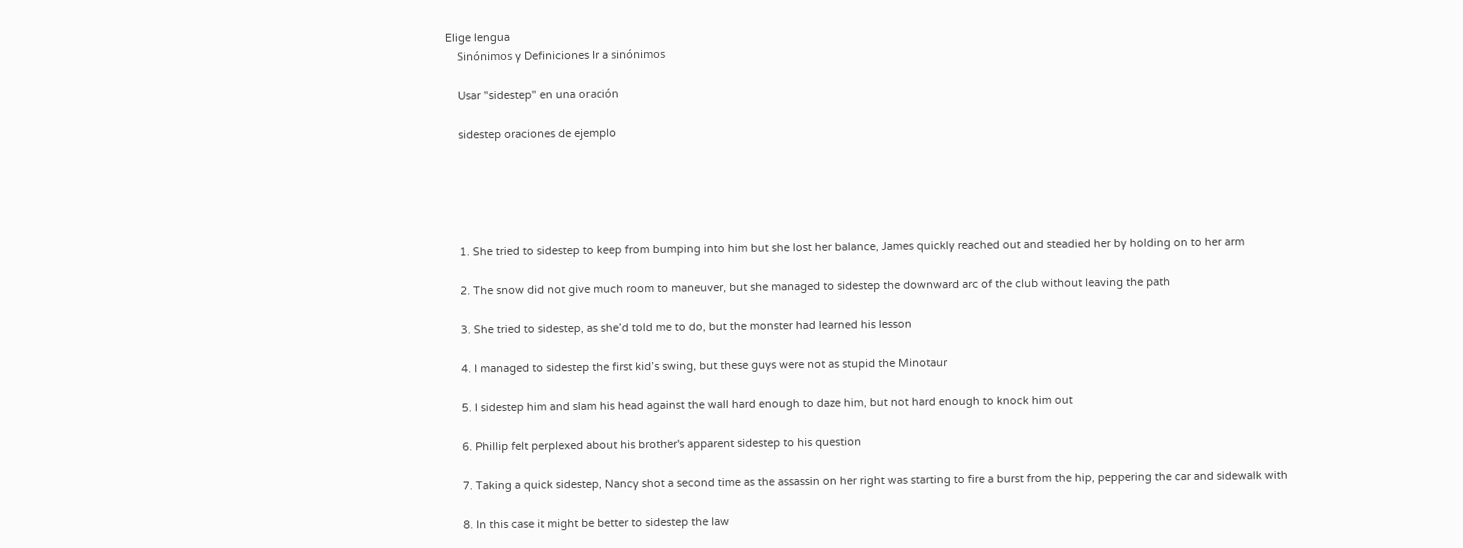Elige lengua
    Sinónimos y Definiciones Ir a sinónimos

    Usar "sidestep" en una oración

    sidestep oraciones de ejemplo





    1. She tried to sidestep to keep from bumping into him but she lost her balance, James quickly reached out and steadied her by holding on to her arm

    2. The snow did not give much room to maneuver, but she managed to sidestep the downward arc of the club without leaving the path

    3. She tried to sidestep, as she’d told me to do, but the monster had learned his lesson

    4. I managed to sidestep the first kid’s swing, but these guys were not as stupid the Minotaur

    5. I sidestep him and slam his head against the wall hard enough to daze him, but not hard enough to knock him out

    6. Phillip felt perplexed about his brother's apparent sidestep to his question

    7. Taking a quick sidestep, Nancy shot a second time as the assassin on her right was starting to fire a burst from the hip, peppering the car and sidewalk with

    8. In this case it might be better to sidestep the law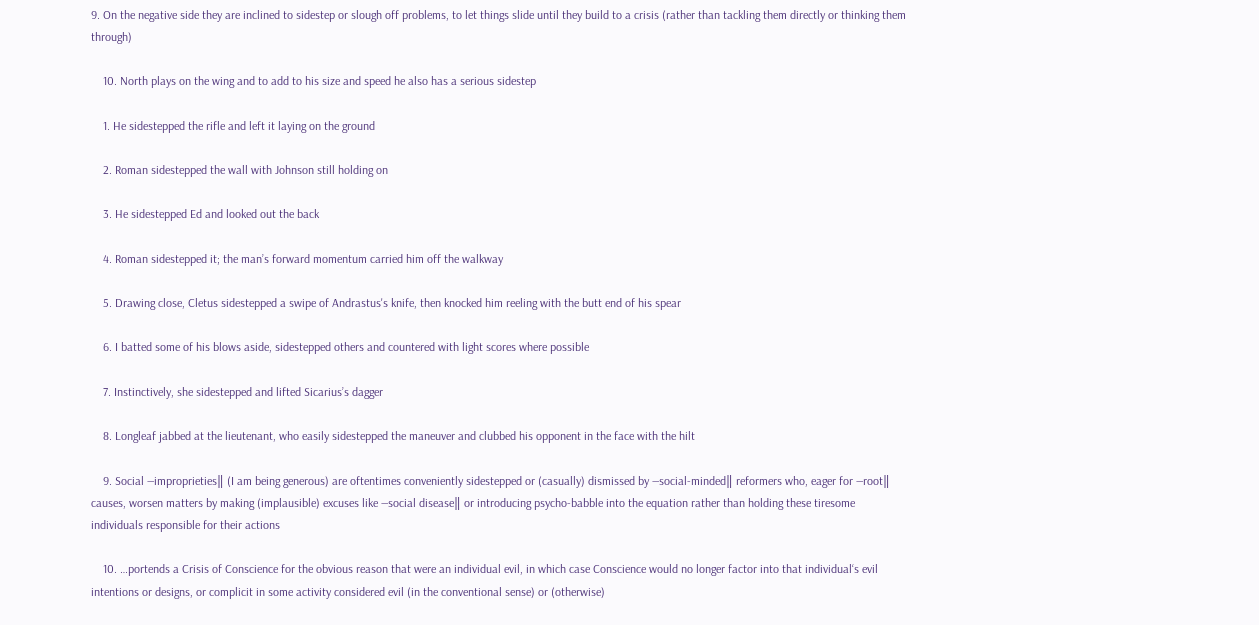9. On the negative side they are inclined to sidestep or slough off problems, to let things slide until they build to a crisis (rather than tackling them directly or thinking them through)

    10. North plays on the wing and to add to his size and speed he also has a serious sidestep

    1. He sidestepped the rifle and left it laying on the ground

    2. Roman sidestepped the wall with Johnson still holding on

    3. He sidestepped Ed and looked out the back

    4. Roman sidestepped it; the man’s forward momentum carried him off the walkway

    5. Drawing close, Cletus sidestepped a swipe of Andrastus's knife, then knocked him reeling with the butt end of his spear

    6. I batted some of his blows aside, sidestepped others and countered with light scores where possible

    7. Instinctively, she sidestepped and lifted Sicarius’s dagger

    8. Longleaf jabbed at the lieutenant, who easily sidestepped the maneuver and clubbed his opponent in the face with the hilt

    9. Social ―improprieties‖ (I am being generous) are oftentimes conveniently sidestepped or (casually) dismissed by ―social-minded‖ reformers who, eager for ―root‖ causes, worsen matters by making (implausible) excuses like ―social disease‖ or introducing psycho-babble into the equation rather than holding these tiresome individuals responsible for their actions

    10. …portends a Crisis of Conscience for the obvious reason that were an individual evil, in which case Conscience would no longer factor into that individual‘s evil intentions or designs, or complicit in some activity considered evil (in the conventional sense) or (otherwise)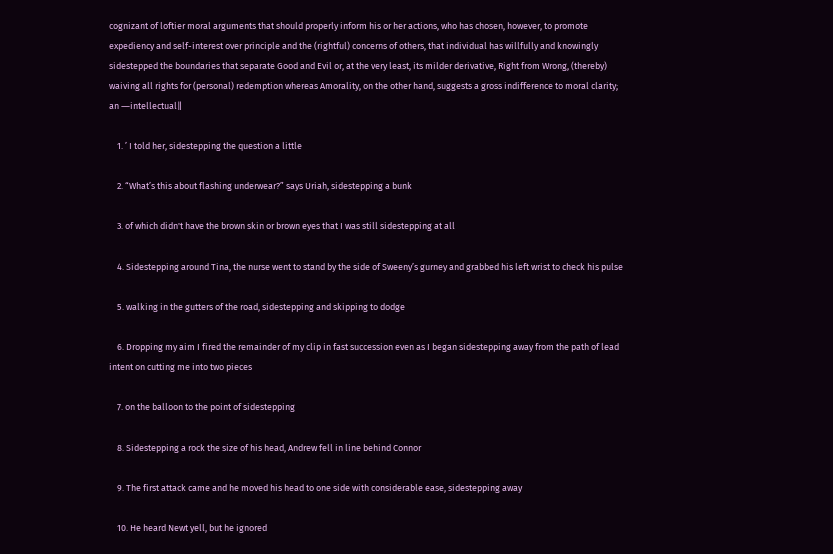cognizant of loftier moral arguments that should properly inform his or her actions, who has chosen, however, to promote expediency and self-interest over principle and the (rightful) concerns of others, that individual has willfully and knowingly sidestepped the boundaries that separate Good and Evil or, at the very least, its milder derivative, Right from Wrong, (thereby) waiving all rights for (personal) redemption whereas Amorality, on the other hand, suggests a gross indifference to moral clarity; an ―intellectual‖

    1. ’ I told her, sidestepping the question a little

    2. “What’s this about flashing underwear?” says Uriah, sidestepping a bunk

    3. of which didn't have the brown skin or brown eyes that I was still sidestepping at all

    4. Sidestepping around Tina, the nurse went to stand by the side of Sweeny’s gurney and grabbed his left wrist to check his pulse

    5. walking in the gutters of the road, sidestepping and skipping to dodge

    6. Dropping my aim I fired the remainder of my clip in fast succession even as I began sidestepping away from the path of lead intent on cutting me into two pieces

    7. on the balloon to the point of sidestepping

    8. Sidestepping a rock the size of his head, Andrew fell in line behind Connor

    9. The first attack came and he moved his head to one side with considerable ease, sidestepping away

    10. He heard Newt yell, but he ignored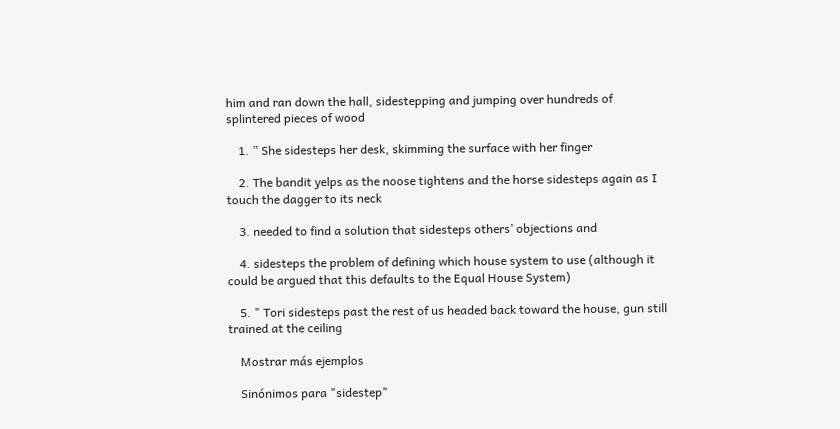him and ran down the hall, sidestepping and jumping over hundreds of splintered pieces of wood

    1. ” She sidesteps her desk, skimming the surface with her finger

    2. The bandit yelps as the noose tightens and the horse sidesteps again as I touch the dagger to its neck

    3. needed to find a solution that sidesteps others’ objections and

    4. sidesteps the problem of defining which house system to use (although it could be argued that this defaults to the Equal House System)

    5. " Tori sidesteps past the rest of us headed back toward the house, gun still trained at the ceiling

    Mostrar más ejemplos

    Sinónimos para "sidestep"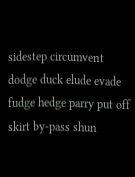sidestep circumvent dodge duck elude evade fudge hedge parry put off skirt by-pass shun